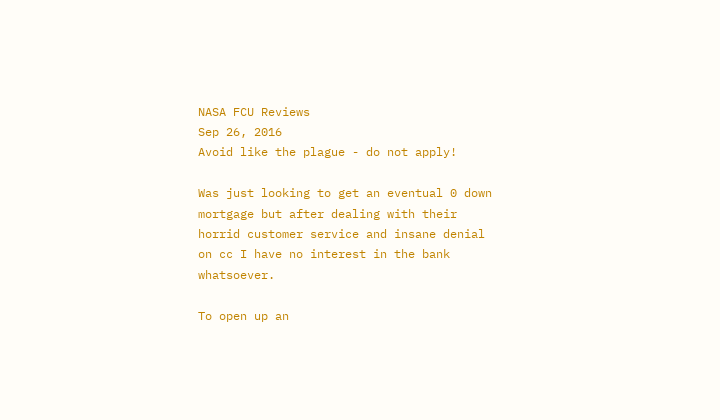NASA FCU Reviews
Sep 26, 2016
Avoid like the plague - do not apply!

Was just looking to get an eventual 0 down mortgage but after dealing with their horrid customer service and insane denial on cc I have no interest in the bank whatsoever.

To open up an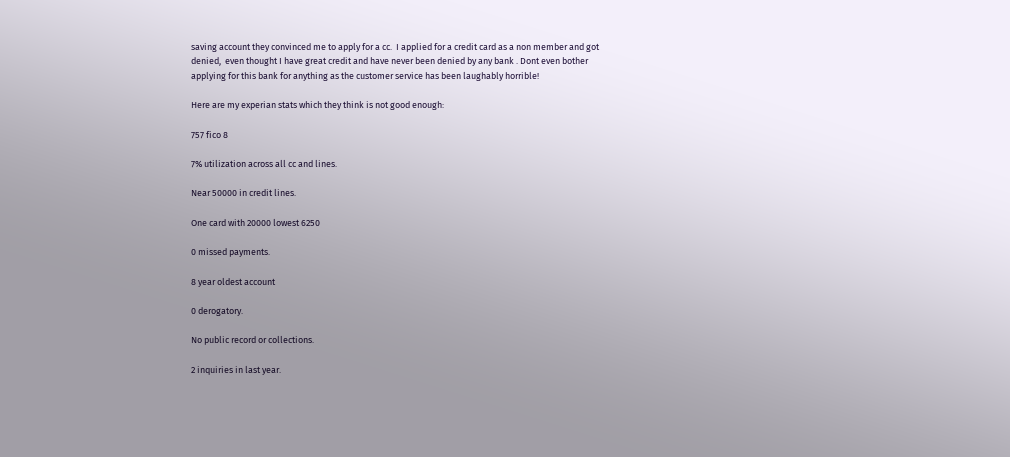saving account they convinced me to apply for a cc.  I applied for a credit card as a non member and got denied,  even thought I have great credit and have never been denied by any bank . Dont even bother applying for this bank for anything as the customer service has been laughably horrible!

Here are my experian stats which they think is not good enough:

757 fico 8

7% utilization across all cc and lines.

Near 50000 in credit lines.

One card with 20000 lowest 6250

0 missed payments.

8 year oldest account

0 derogatory.

No public record or collections.

2 inquiries in last year.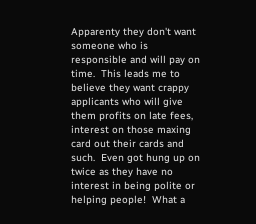Apparenty they don't want someone who is responsible and will pay on time.  This leads me to believe they want crappy applicants who will give them profits on late fees, interest on those maxing card out their cards and such.  Even got hung up on twice as they have no interest in being polite or helping people!  What a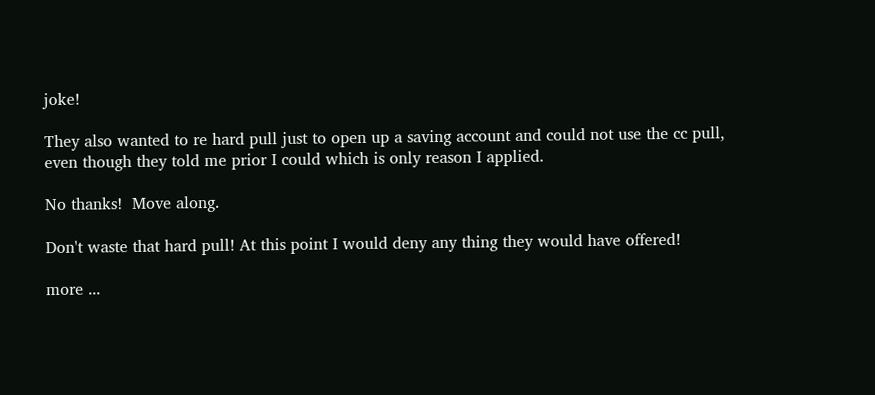joke!

They also wanted to re hard pull just to open up a saving account and could not use the cc pull,  even though they told me prior I could which is only reason I applied.

No thanks!  Move along.

Don't waste that hard pull! At this point I would deny any thing they would have offered!

more ...